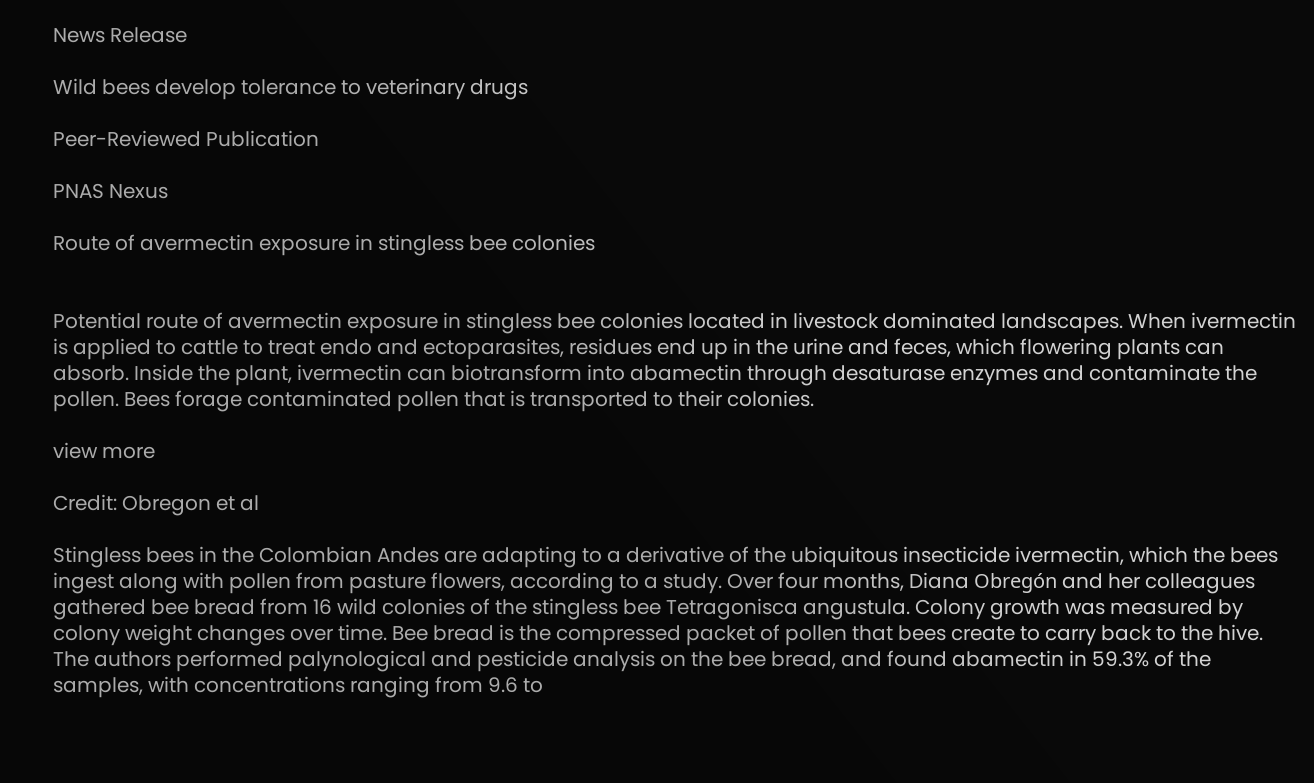News Release

Wild bees develop tolerance to veterinary drugs

Peer-Reviewed Publication

PNAS Nexus

Route of avermectin exposure in stingless bee colonies


Potential route of avermectin exposure in stingless bee colonies located in livestock dominated landscapes. When ivermectin is applied to cattle to treat endo and ectoparasites, residues end up in the urine and feces, which flowering plants can absorb. Inside the plant, ivermectin can biotransform into abamectin through desaturase enzymes and contaminate the pollen. Bees forage contaminated pollen that is transported to their colonies.

view more

Credit: Obregon et al

Stingless bees in the Colombian Andes are adapting to a derivative of the ubiquitous insecticide ivermectin, which the bees ingest along with pollen from pasture flowers, according to a study. Over four months, Diana Obregón and her colleagues gathered bee bread from 16 wild colonies of the stingless bee Tetragonisca angustula. Colony growth was measured by colony weight changes over time. Bee bread is the compressed packet of pollen that bees create to carry back to the hive. The authors performed palynological and pesticide analysis on the bee bread, and found abamectin in 59.3% of the samples, with concentrations ranging from 9.6 to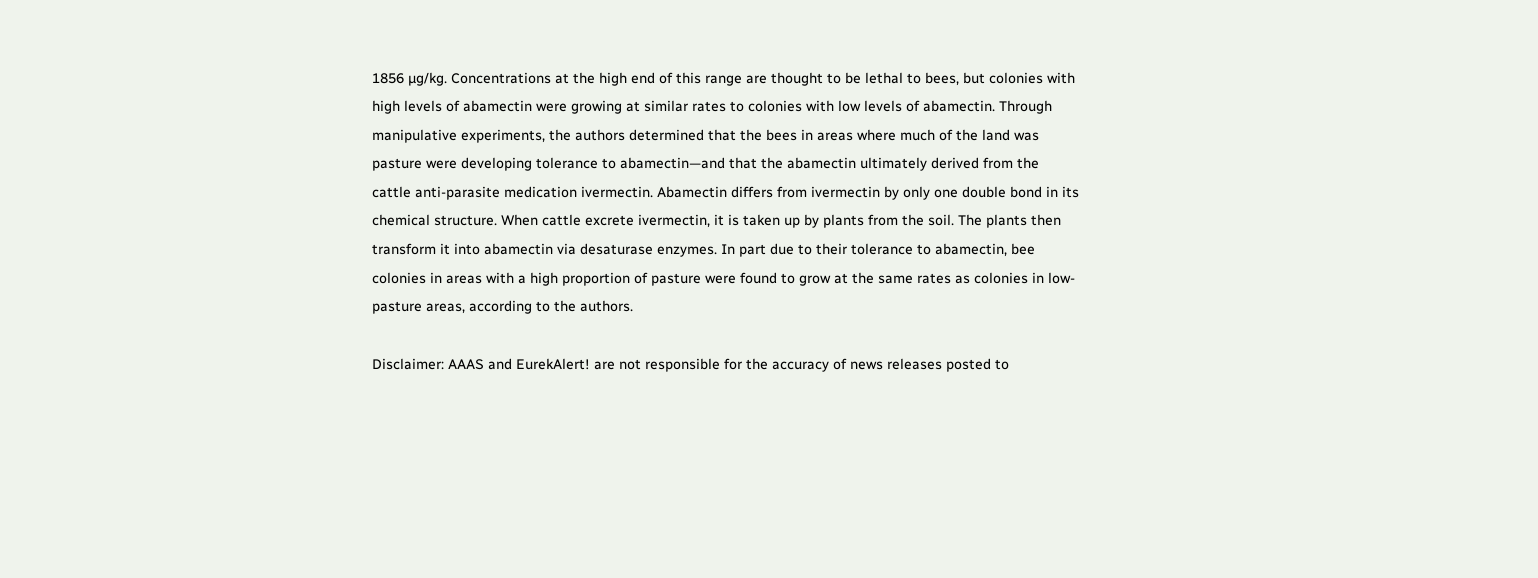1856 µg/kg. Concentrations at the high end of this range are thought to be lethal to bees, but colonies with high levels of abamectin were growing at similar rates to colonies with low levels of abamectin. Through manipulative experiments, the authors determined that the bees in areas where much of the land was pasture were developing tolerance to abamectin—and that the abamectin ultimately derived from the cattle anti-parasite medication ivermectin. Abamectin differs from ivermectin by only one double bond in its chemical structure. When cattle excrete ivermectin, it is taken up by plants from the soil. The plants then transform it into abamectin via desaturase enzymes. In part due to their tolerance to abamectin, bee colonies in areas with a high proportion of pasture were found to grow at the same rates as colonies in low-pasture areas, according to the authors.

Disclaimer: AAAS and EurekAlert! are not responsible for the accuracy of news releases posted to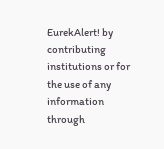EurekAlert! by contributing institutions or for the use of any information through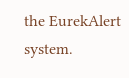the EurekAlert system.